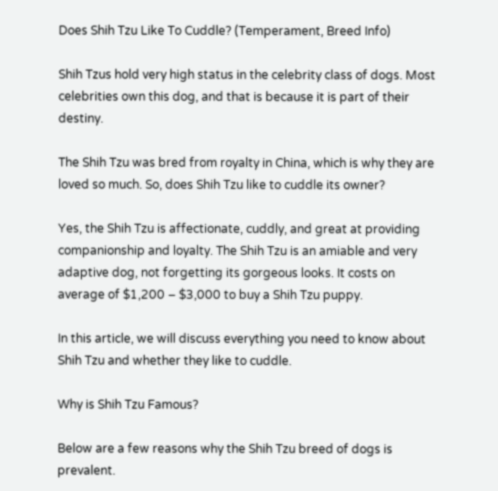Does Shih Tzu Like To Cuddle? (Temperament, Breed Info)

Shih Tzus hold very high status in the celebrity class of dogs. Most celebrities own this dog, and that is because it is part of their destiny.

The Shih Tzu was bred from royalty in China, which is why they are loved so much. So, does Shih Tzu like to cuddle its owner?

Yes, the Shih Tzu is affectionate, cuddly, and great at providing companionship and loyalty. The Shih Tzu is an amiable and very adaptive dog, not forgetting its gorgeous looks. It costs on average of $1,200 – $3,000 to buy a Shih Tzu puppy.

In this article, we will discuss everything you need to know about Shih Tzu and whether they like to cuddle.

Why is Shih Tzu Famous?

Below are a few reasons why the Shih Tzu breed of dogs is prevalent.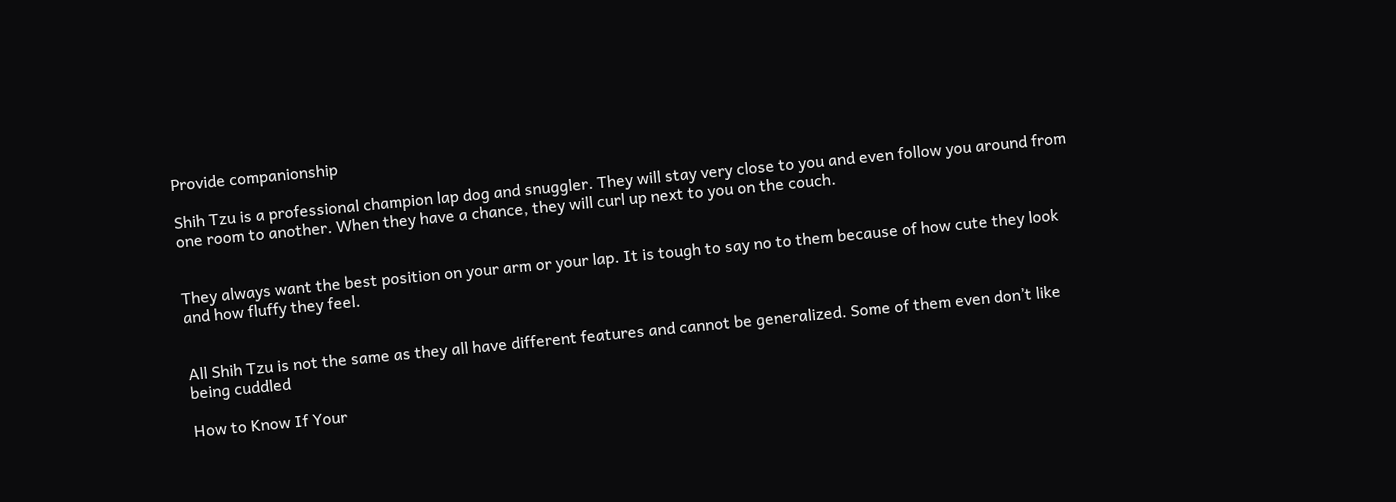Provide companionship

Shih Tzu is a professional champion lap dog and snuggler. They will stay very close to you and even follow you around from one room to another. When they have a chance, they will curl up next to you on the couch.


They always want the best position on your arm or your lap. It is tough to say no to them because of how cute they look and how fluffy they feel.


All Shih Tzu is not the same as they all have different features and cannot be generalized. Some of them even don’t like being cuddled

How to Know If Your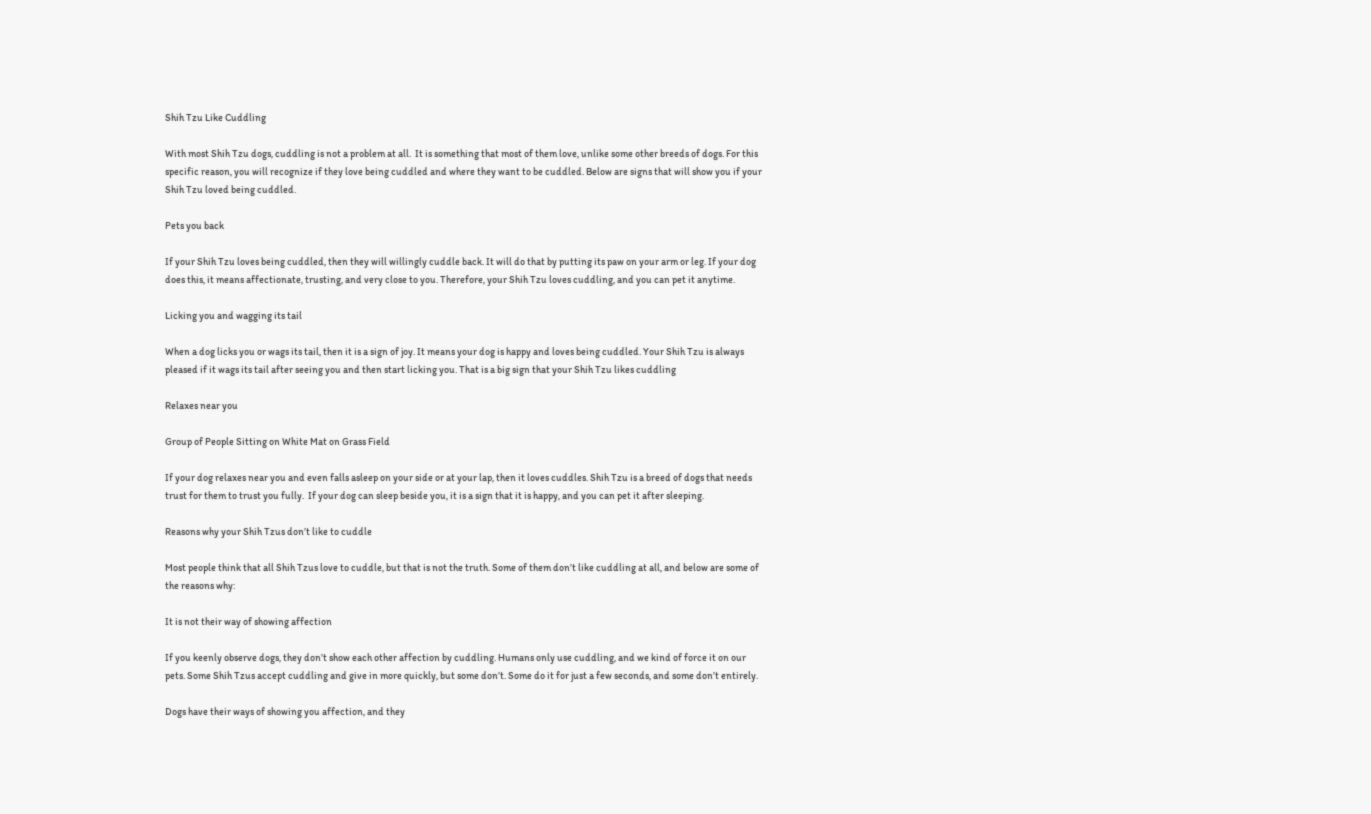Shih Tzu Like Cuddling

With most Shih Tzu dogs, cuddling is not a problem at all.  It is something that most of them love, unlike some other breeds of dogs. For this specific reason, you will recognize if they love being cuddled and where they want to be cuddled. Below are signs that will show you if your Shih Tzu loved being cuddled.

Pets you back

If your Shih Tzu loves being cuddled, then they will willingly cuddle back. It will do that by putting its paw on your arm or leg. If your dog does this, it means affectionate, trusting, and very close to you. Therefore, your Shih Tzu loves cuddling, and you can pet it anytime.

Licking you and wagging its tail

When a dog licks you or wags its tail, then it is a sign of joy. It means your dog is happy and loves being cuddled. Your Shih Tzu is always pleased if it wags its tail after seeing you and then start licking you. That is a big sign that your Shih Tzu likes cuddling

Relaxes near you

Group of People Sitting on White Mat on Grass Field

If your dog relaxes near you and even falls asleep on your side or at your lap, then it loves cuddles. Shih Tzu is a breed of dogs that needs trust for them to trust you fully.  If your dog can sleep beside you, it is a sign that it is happy, and you can pet it after sleeping.

Reasons why your Shih Tzus don’t like to cuddle

Most people think that all Shih Tzus love to cuddle, but that is not the truth. Some of them don’t like cuddling at all, and below are some of the reasons why:

It is not their way of showing affection

If you keenly observe dogs, they don’t show each other affection by cuddling. Humans only use cuddling, and we kind of force it on our pets. Some Shih Tzus accept cuddling and give in more quickly, but some don’t. Some do it for just a few seconds, and some don’t entirely.

Dogs have their ways of showing you affection, and they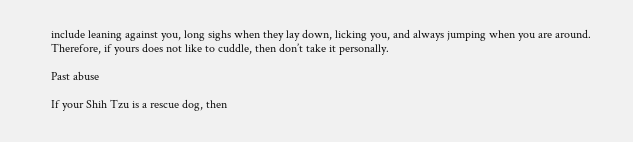include leaning against you, long sighs when they lay down, licking you, and always jumping when you are around. Therefore, if yours does not like to cuddle, then don’t take it personally.

Past abuse

If your Shih Tzu is a rescue dog, then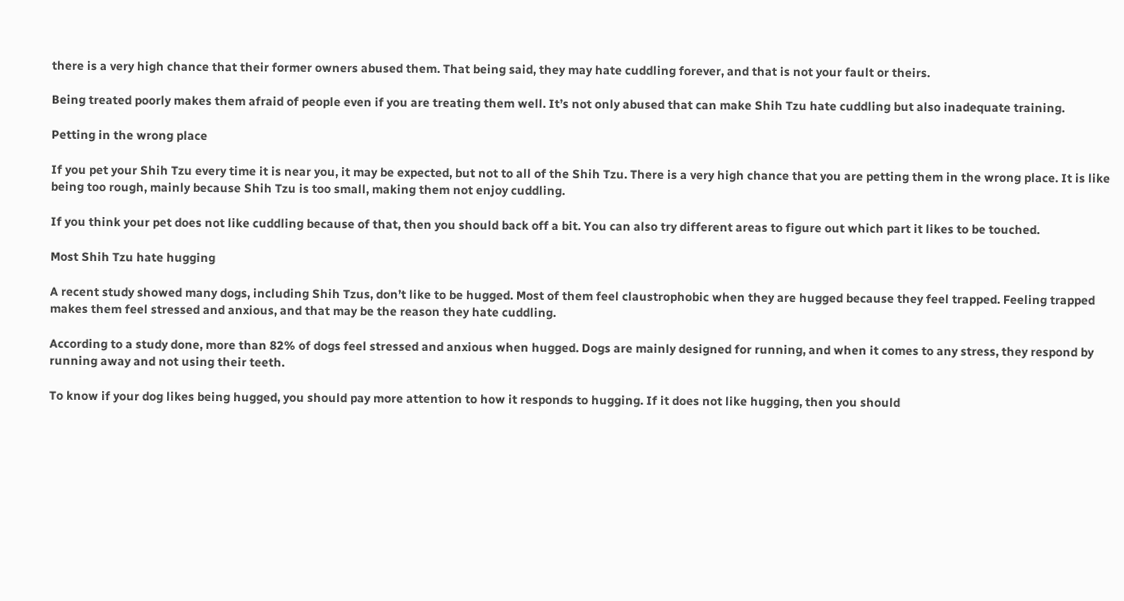there is a very high chance that their former owners abused them. That being said, they may hate cuddling forever, and that is not your fault or theirs.

Being treated poorly makes them afraid of people even if you are treating them well. It’s not only abused that can make Shih Tzu hate cuddling but also inadequate training.

Petting in the wrong place

If you pet your Shih Tzu every time it is near you, it may be expected, but not to all of the Shih Tzu. There is a very high chance that you are petting them in the wrong place. It is like being too rough, mainly because Shih Tzu is too small, making them not enjoy cuddling.

If you think your pet does not like cuddling because of that, then you should back off a bit. You can also try different areas to figure out which part it likes to be touched.

Most Shih Tzu hate hugging

A recent study showed many dogs, including Shih Tzus, don’t like to be hugged. Most of them feel claustrophobic when they are hugged because they feel trapped. Feeling trapped makes them feel stressed and anxious, and that may be the reason they hate cuddling.

According to a study done, more than 82% of dogs feel stressed and anxious when hugged. Dogs are mainly designed for running, and when it comes to any stress, they respond by running away and not using their teeth.

To know if your dog likes being hugged, you should pay more attention to how it responds to hugging. If it does not like hugging, then you should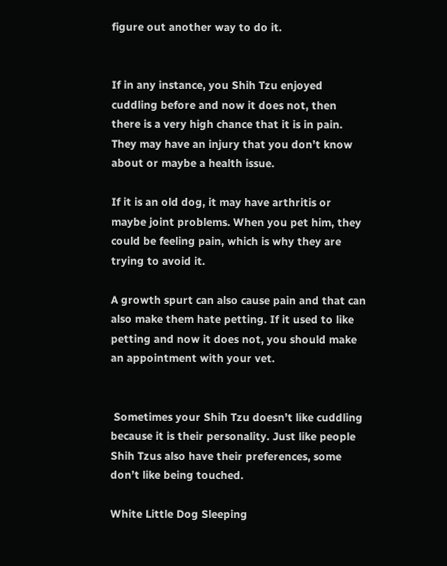figure out another way to do it.


If in any instance, you Shih Tzu enjoyed cuddling before and now it does not, then there is a very high chance that it is in pain. They may have an injury that you don’t know about or maybe a health issue.

If it is an old dog, it may have arthritis or maybe joint problems. When you pet him, they could be feeling pain, which is why they are trying to avoid it.

A growth spurt can also cause pain and that can also make them hate petting. If it used to like petting and now it does not, you should make an appointment with your vet.


 Sometimes your Shih Tzu doesn’t like cuddling because it is their personality. Just like people Shih Tzus also have their preferences, some don’t like being touched.

White Little Dog Sleeping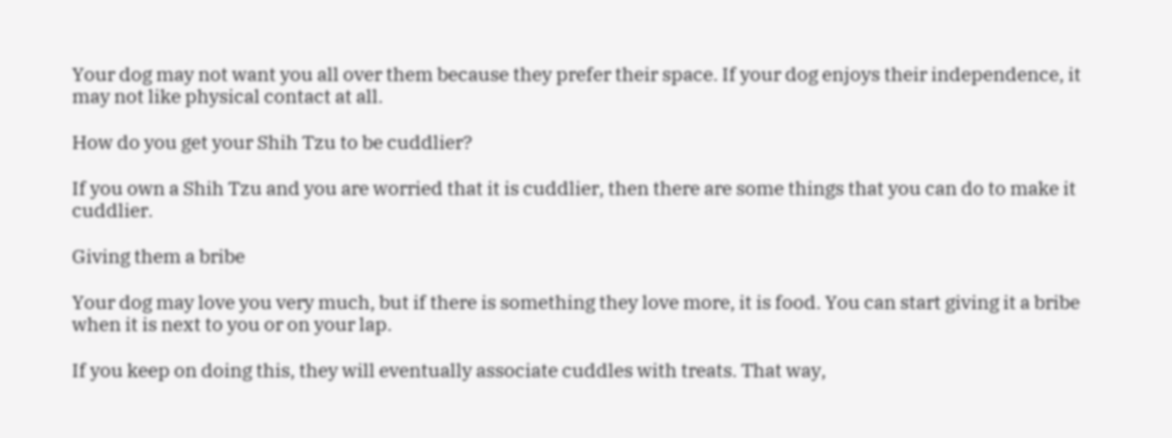Your dog may not want you all over them because they prefer their space. If your dog enjoys their independence, it may not like physical contact at all.

How do you get your Shih Tzu to be cuddlier?

If you own a Shih Tzu and you are worried that it is cuddlier, then there are some things that you can do to make it cuddlier.

Giving them a bribe

Your dog may love you very much, but if there is something they love more, it is food. You can start giving it a bribe when it is next to you or on your lap.

If you keep on doing this, they will eventually associate cuddles with treats. That way,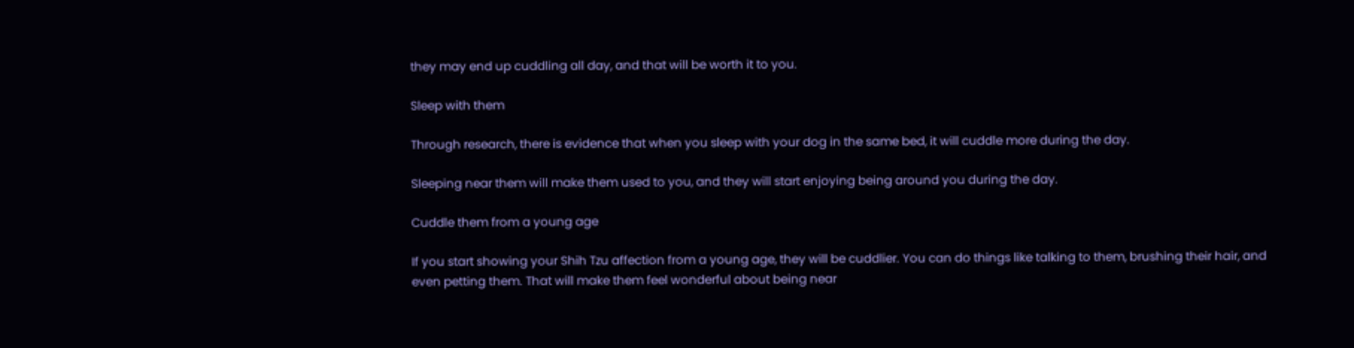they may end up cuddling all day, and that will be worth it to you.

Sleep with them

Through research, there is evidence that when you sleep with your dog in the same bed, it will cuddle more during the day.

Sleeping near them will make them used to you, and they will start enjoying being around you during the day.

Cuddle them from a young age

If you start showing your Shih Tzu affection from a young age, they will be cuddlier. You can do things like talking to them, brushing their hair, and even petting them. That will make them feel wonderful about being near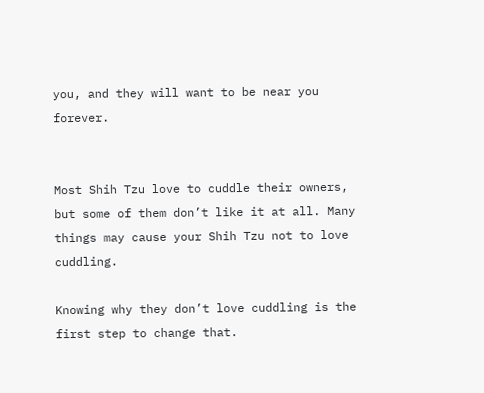you, and they will want to be near you forever.


Most Shih Tzu love to cuddle their owners, but some of them don’t like it at all. Many things may cause your Shih Tzu not to love cuddling.

Knowing why they don’t love cuddling is the first step to change that.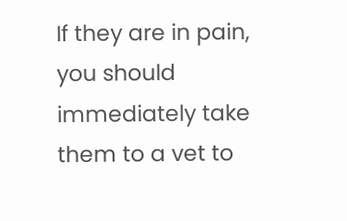If they are in pain, you should immediately take them to a vet to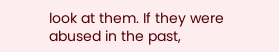look at them. If they were abused in the past,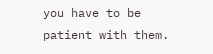you have to be patient with them.